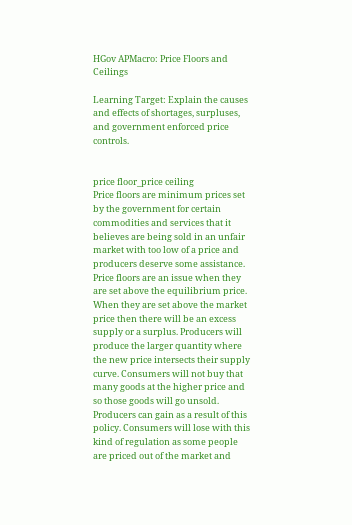HGov APMacro: Price Floors and Ceilings

Learning Target: Explain the causes and effects of shortages, surpluses, and government enforced price controls.


price floor_price ceiling
Price floors are minimum prices set by the government for certain commodities and services that it believes are being sold in an unfair market with too low of a price and producers deserve some assistance. Price floors are an issue when they are set above the equilibrium price. When they are set above the market price then there will be an excess supply or a surplus. Producers will produce the larger quantity where the new price intersects their supply curve. Consumers will not buy that many goods at the higher price and so those goods will go unsold. Producers can gain as a result of this policy. Consumers will lose with this kind of regulation as some people are priced out of the market and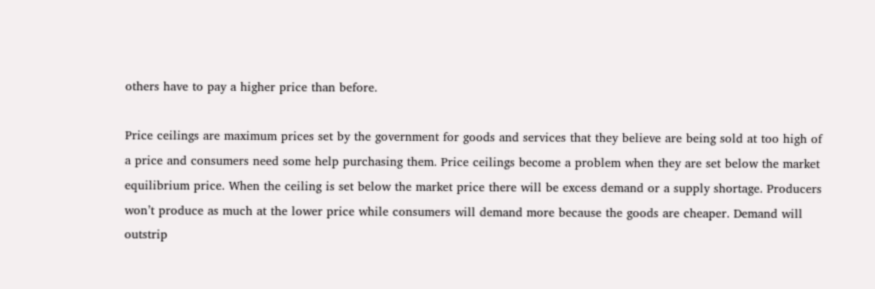others have to pay a higher price than before.

Price ceilings are maximum prices set by the government for goods and services that they believe are being sold at too high of a price and consumers need some help purchasing them. Price ceilings become a problem when they are set below the market equilibrium price. When the ceiling is set below the market price there will be excess demand or a supply shortage. Producers won’t produce as much at the lower price while consumers will demand more because the goods are cheaper. Demand will outstrip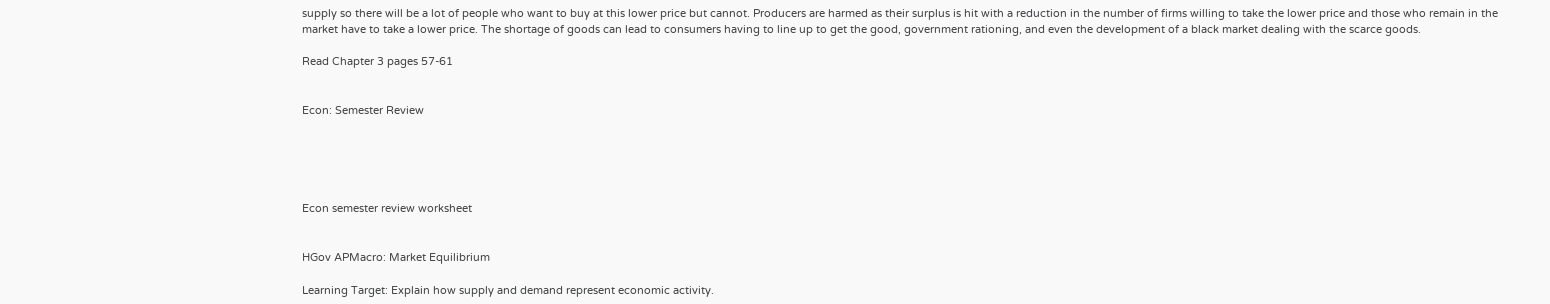supply so there will be a lot of people who want to buy at this lower price but cannot. Producers are harmed as their surplus is hit with a reduction in the number of firms willing to take the lower price and those who remain in the market have to take a lower price. The shortage of goods can lead to consumers having to line up to get the good, government rationing, and even the development of a black market dealing with the scarce goods.

Read Chapter 3 pages 57-61


Econ: Semester Review





Econ semester review worksheet


HGov APMacro: Market Equilibrium

Learning Target: Explain how supply and demand represent economic activity.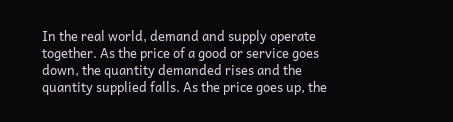In the real world, demand and supply operate together. As the price of a good or service goes down, the quantity demanded rises and the quantity supplied falls. As the price goes up, the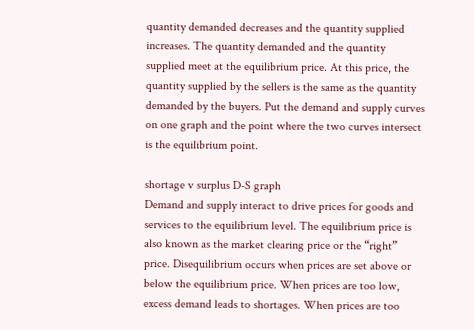quantity demanded decreases and the quantity supplied increases. The quantity demanded and the quantity supplied meet at the equilibrium price. At this price, the quantity supplied by the sellers is the same as the quantity demanded by the buyers. Put the demand and supply curves on one graph and the point where the two curves intersect is the equilibrium point.

shortage v surplus D-S graph
Demand and supply interact to drive prices for goods and services to the equilibrium level. The equilibrium price is also known as the market clearing price or the “right” price. Disequilibrium occurs when prices are set above or below the equilibrium price. When prices are too low, excess demand leads to shortages. When prices are too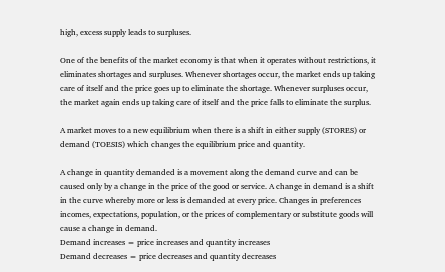high, excess supply leads to surpluses.

One of the benefits of the market economy is that when it operates without restrictions, it eliminates shortages and surpluses. Whenever shortages occur, the market ends up taking care of itself and the price goes up to eliminate the shortage. Whenever surpluses occur, the market again ends up taking care of itself and the price falls to eliminate the surplus.

A market moves to a new equilibrium when there is a shift in either supply (STORES) or demand (TOESIS) which changes the equilibrium price and quantity.

A change in quantity demanded is a movement along the demand curve and can be caused only by a change in the price of the good or service. A change in demand is a shift in the curve whereby more or less is demanded at every price. Changes in preferences incomes, expectations, population, or the prices of complementary or substitute goods will cause a change in demand.
Demand increases = price increases and quantity increases
Demand decreases = price decreases and quantity decreases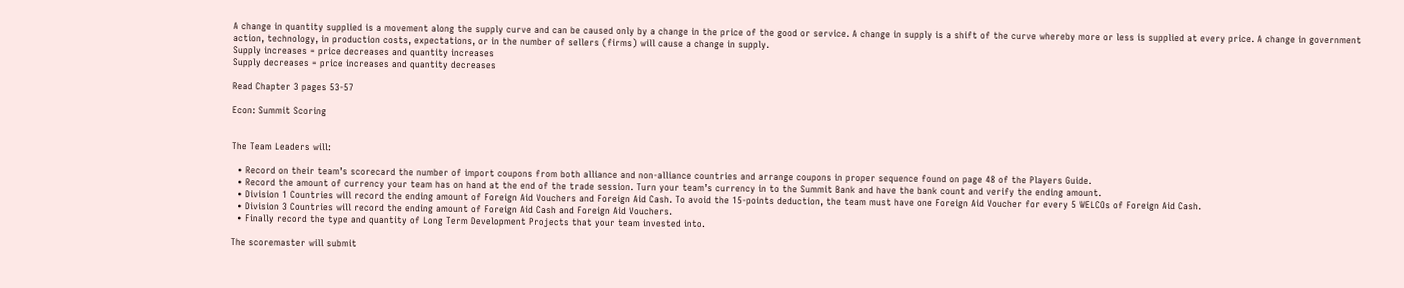A change in quantity supplied is a movement along the supply curve and can be caused only by a change in the price of the good or service. A change in supply is a shift of the curve whereby more or less is supplied at every price. A change in government action, technology, in production costs, expectations, or in the number of sellers (firms) will cause a change in supply.
Supply increases = price decreases and quantity increases
Supply decreases = price increases and quantity decreases

Read Chapter 3 pages 53-57

Econ: Summit Scoring


The Team Leaders will:

  • Record on their team’s scorecard the number of import coupons from both alliance and non-alliance countries and arrange coupons in proper sequence found on page 48 of the Players Guide.
  • Record the amount of currency your team has on hand at the end of the trade session. Turn your team’s currency in to the Summit Bank and have the bank count and verify the ending amount.
  • Division 1 Countries will record the ending amount of Foreign Aid Vouchers and Foreign Aid Cash. To avoid the 15-points deduction, the team must have one Foreign Aid Voucher for every 5 WELCOs of Foreign Aid Cash.
  • Division 3 Countries will record the ending amount of Foreign Aid Cash and Foreign Aid Vouchers.
  • Finally record the type and quantity of Long Term Development Projects that your team invested into.

The scoremaster will submit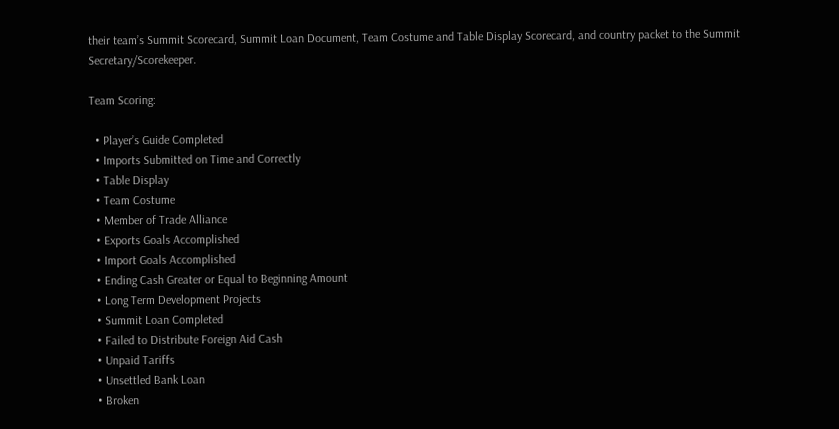their team’s Summit Scorecard, Summit Loan Document, Team Costume and Table Display Scorecard, and country packet to the Summit Secretary/Scorekeeper.

Team Scoring:

  • Player’s Guide Completed
  • Imports Submitted on Time and Correctly
  • Table Display
  • Team Costume
  • Member of Trade Alliance
  • Exports Goals Accomplished
  • Import Goals Accomplished
  • Ending Cash Greater or Equal to Beginning Amount
  • Long Term Development Projects
  • Summit Loan Completed
  • Failed to Distribute Foreign Aid Cash
  • Unpaid Tariffs
  • Unsettled Bank Loan
  • Broken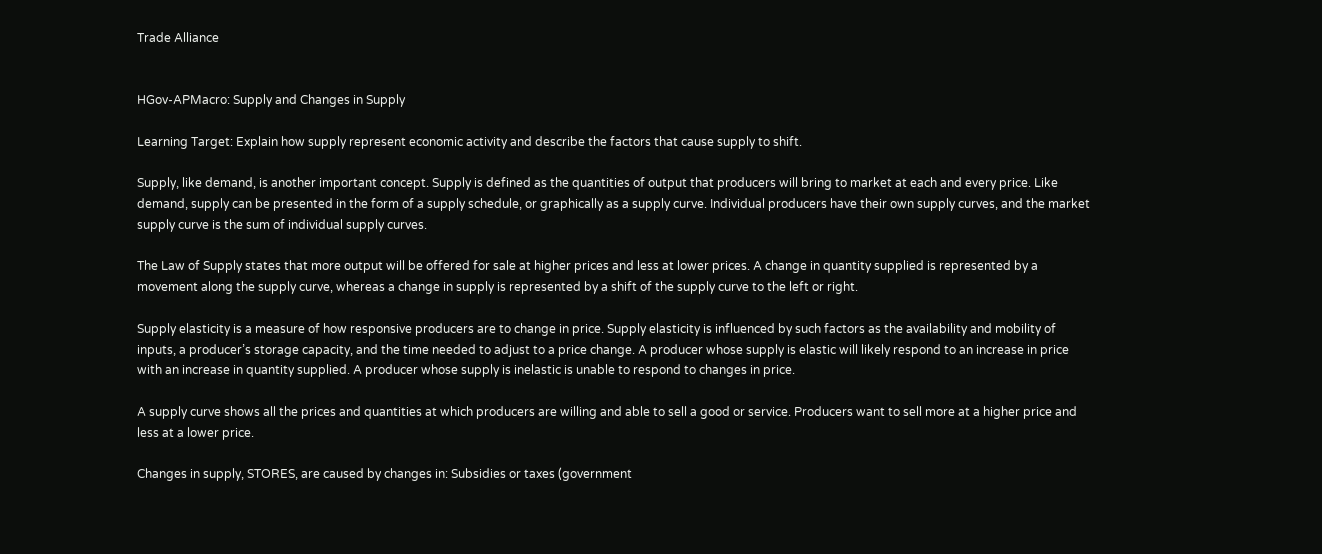Trade Alliance


HGov-APMacro: Supply and Changes in Supply

Learning Target: Explain how supply represent economic activity and describe the factors that cause supply to shift.

Supply, like demand, is another important concept. Supply is defined as the quantities of output that producers will bring to market at each and every price. Like demand, supply can be presented in the form of a supply schedule, or graphically as a supply curve. Individual producers have their own supply curves, and the market supply curve is the sum of individual supply curves.

The Law of Supply states that more output will be offered for sale at higher prices and less at lower prices. A change in quantity supplied is represented by a movement along the supply curve, whereas a change in supply is represented by a shift of the supply curve to the left or right.

Supply elasticity is a measure of how responsive producers are to change in price. Supply elasticity is influenced by such factors as the availability and mobility of inputs, a producer’s storage capacity, and the time needed to adjust to a price change. A producer whose supply is elastic will likely respond to an increase in price with an increase in quantity supplied. A producer whose supply is inelastic is unable to respond to changes in price.

A supply curve shows all the prices and quantities at which producers are willing and able to sell a good or service. Producers want to sell more at a higher price and less at a lower price.

Changes in supply, STORES, are caused by changes in: Subsidies or taxes (government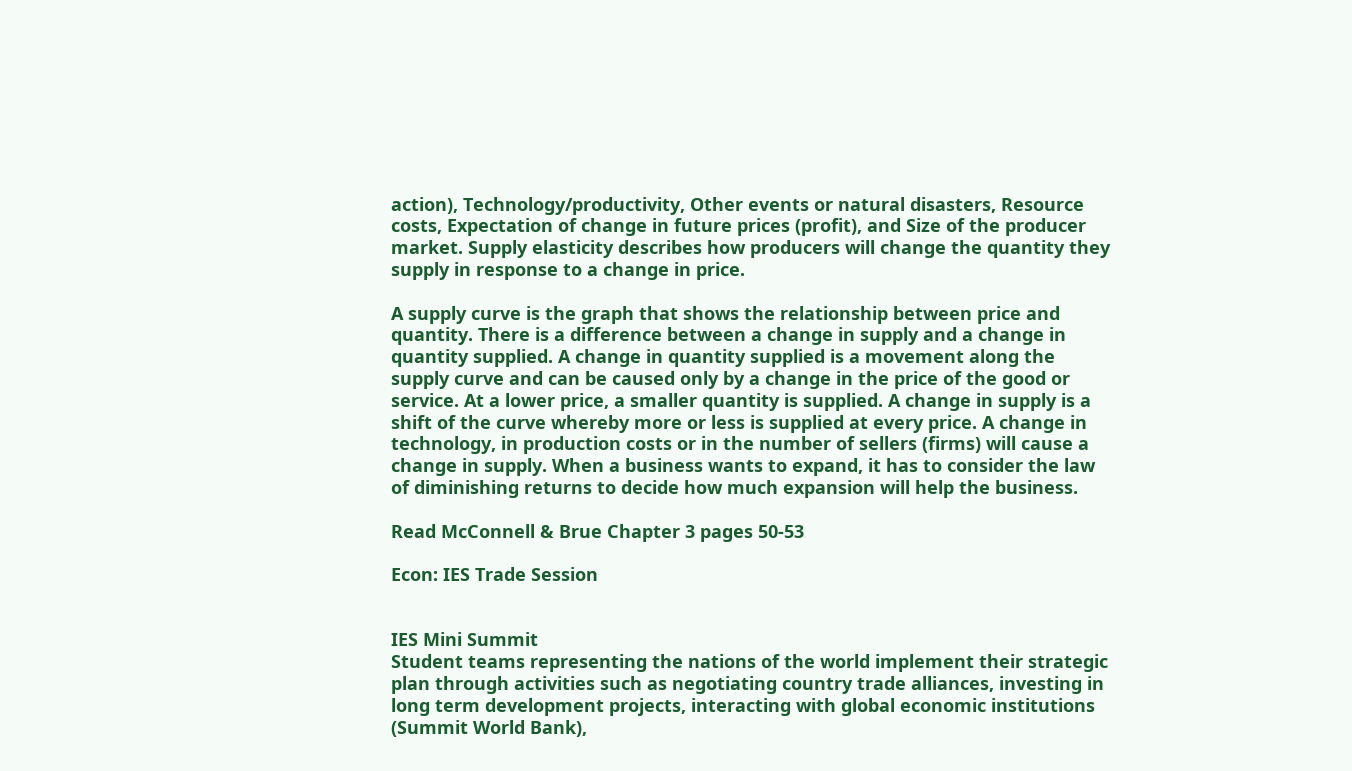action), Technology/productivity, Other events or natural disasters, Resource costs, Expectation of change in future prices (profit), and Size of the producer market. Supply elasticity describes how producers will change the quantity they supply in response to a change in price.

A supply curve is the graph that shows the relationship between price and quantity. There is a difference between a change in supply and a change in quantity supplied. A change in quantity supplied is a movement along the supply curve and can be caused only by a change in the price of the good or service. At a lower price, a smaller quantity is supplied. A change in supply is a shift of the curve whereby more or less is supplied at every price. A change in technology, in production costs or in the number of sellers (firms) will cause a change in supply. When a business wants to expand, it has to consider the law of diminishing returns to decide how much expansion will help the business.

Read McConnell & Brue Chapter 3 pages 50-53

Econ: IES Trade Session


IES Mini Summit
Student teams representing the nations of the world implement their strategic plan through activities such as negotiating country trade alliances, investing in long term development projects, interacting with global economic institutions (Summit World Bank),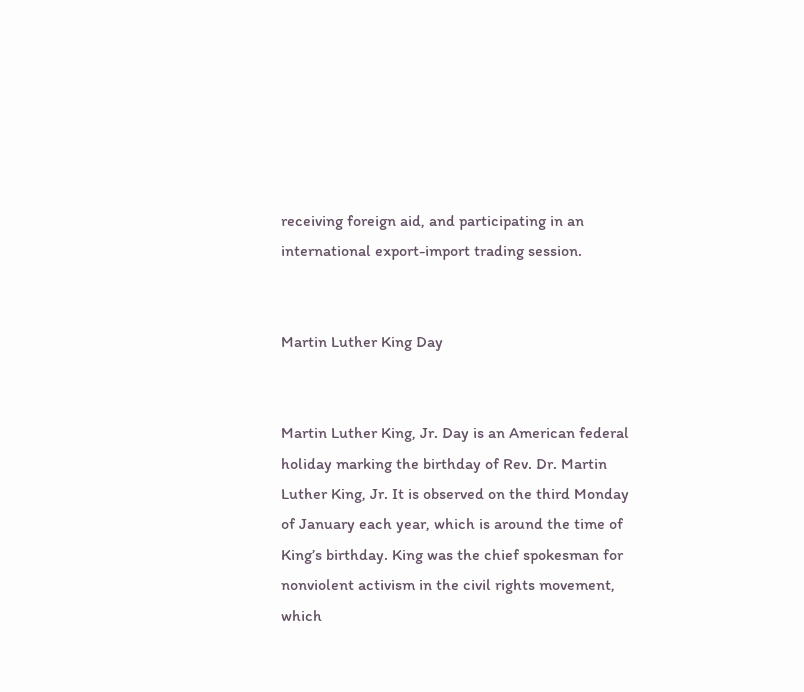receiving foreign aid, and participating in an international export-import trading session.


Martin Luther King Day


Martin Luther King, Jr. Day is an American federal holiday marking the birthday of Rev. Dr. Martin Luther King, Jr. It is observed on the third Monday of January each year, which is around the time of King’s birthday. King was the chief spokesman for nonviolent activism in the civil rights movement, which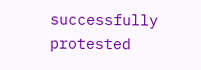successfully protested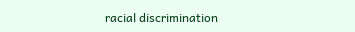racial discrimination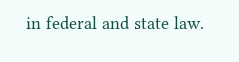in federal and state law.